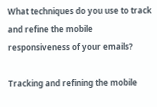What techniques do you use to track and refine the mobile responsiveness of your emails?

Tracking and refining the mobile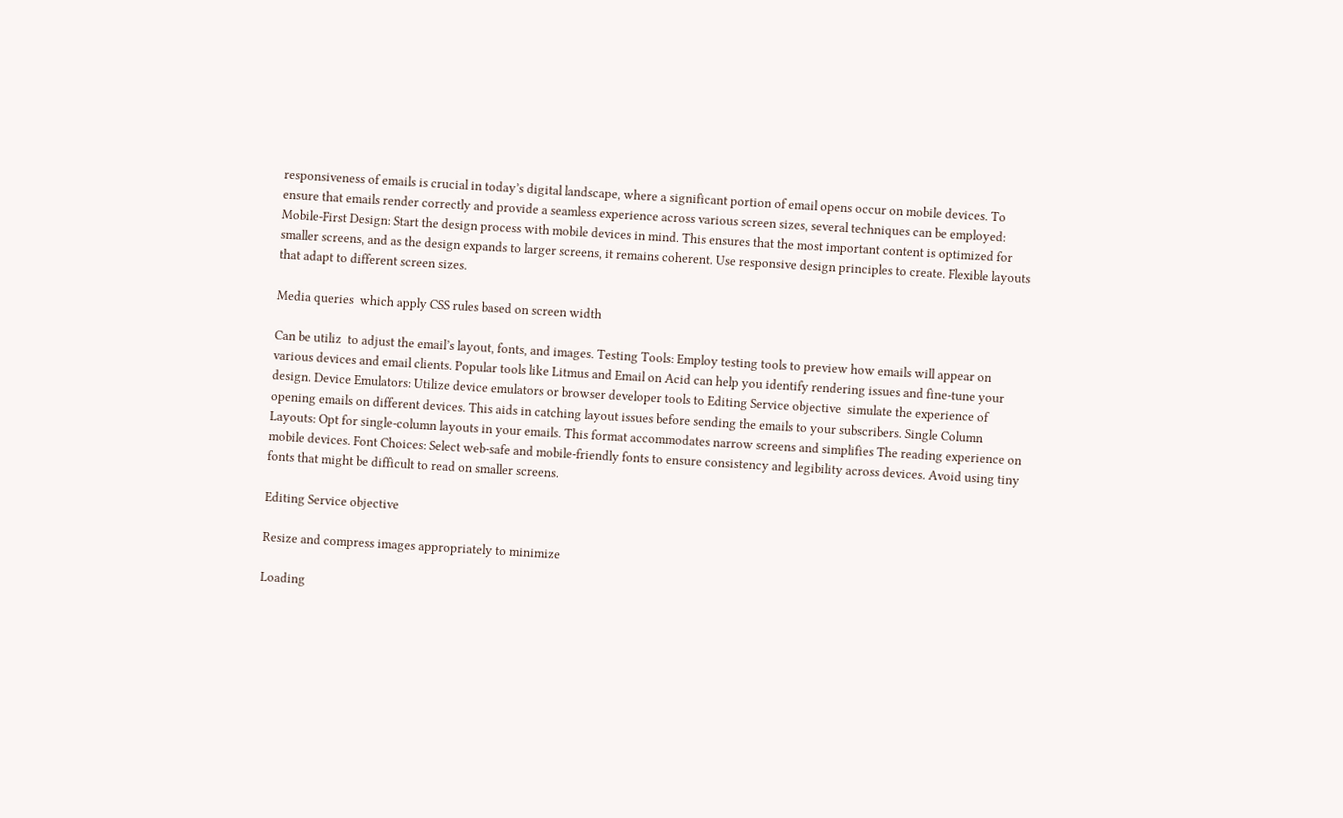responsiveness of emails is crucial in today’s digital landscape, where a significant portion of email opens occur on mobile devices. To ensure that emails render correctly and provide a seamless experience across various screen sizes, several techniques can be employed: Mobile-First Design: Start the design process with mobile devices in mind. This ensures that the most important content is optimized for smaller screens, and as the design expands to larger screens, it remains coherent. Use responsive design principles to create. Flexible layouts that adapt to different screen sizes.

Media queries  which apply CSS rules based on screen width

Can be utiliz  to adjust the email’s layout, fonts, and images. Testing Tools: Employ testing tools to preview how emails will appear on various devices and email clients. Popular tools like Litmus and Email on Acid can help you identify rendering issues and fine-tune your design. Device Emulators: Utilize device emulators or browser developer tools to Editing Service objective  simulate the experience of opening emails on different devices. This aids in catching layout issues before sending the emails to your subscribers. Single Column Layouts: Opt for single-column layouts in your emails. This format accommodates narrow screens and simplifies The reading experience on mobile devices. Font Choices: Select web-safe and mobile-friendly fonts to ensure consistency and legibility across devices. Avoid using tiny fonts that might be difficult to read on smaller screens.

Editing Service objective

Resize and compress images appropriately to minimize

Loading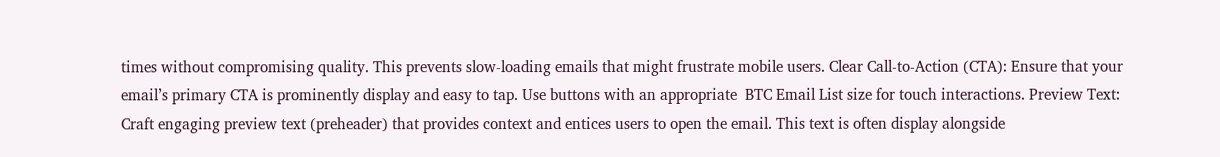times without compromising quality. This prevents slow-loading emails that might frustrate mobile users. Clear Call-to-Action (CTA): Ensure that your email’s primary CTA is prominently display and easy to tap. Use buttons with an appropriate  BTC Email List size for touch interactions. Preview Text: Craft engaging preview text (preheader) that provides context and entices users to open the email. This text is often display alongside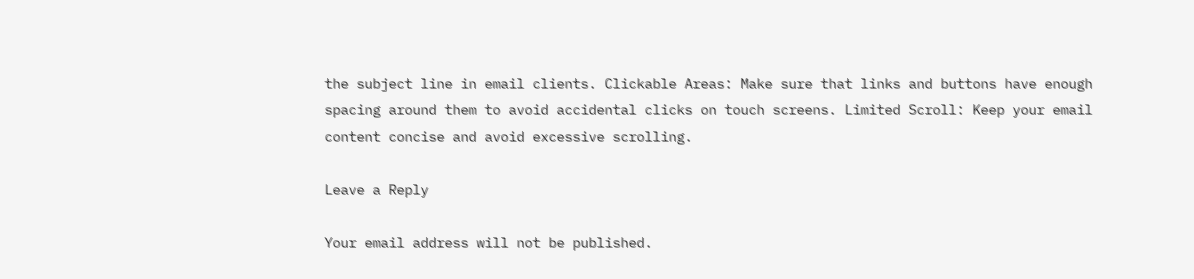the subject line in email clients. Clickable Areas: Make sure that links and buttons have enough spacing around them to avoid accidental clicks on touch screens. Limited Scroll: Keep your email content concise and avoid excessive scrolling.

Leave a Reply

Your email address will not be published.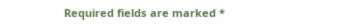Required fields are marked *